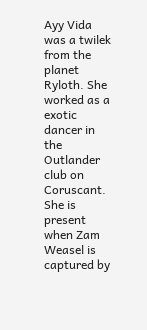Ayy Vida was a twilek from the planet Ryloth. She worked as a exotic dancer in the Outlander club on Coruscant. She is present when Zam Weasel is captured by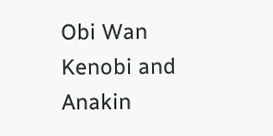Obi Wan Kenobi and Anakin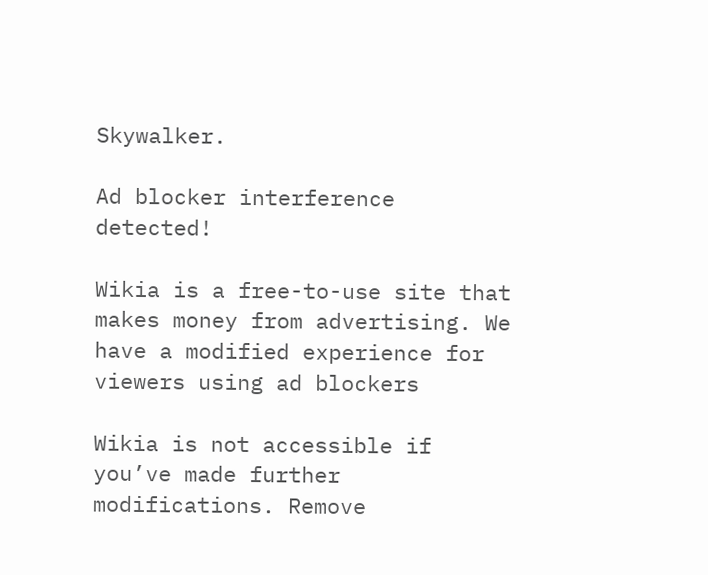Skywalker.

Ad blocker interference detected!

Wikia is a free-to-use site that makes money from advertising. We have a modified experience for viewers using ad blockers

Wikia is not accessible if you’ve made further modifications. Remove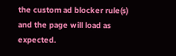the custom ad blocker rule(s) and the page will load as expected.